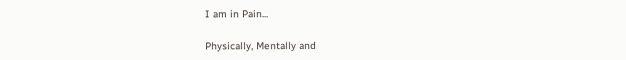I am in Pain...

Physically, Mentally and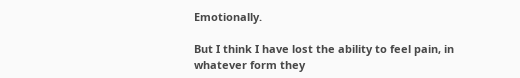Emotionally.

But I think I have lost the ability to feel pain, in whatever form they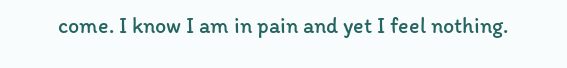come. I know I am in pain and yet I feel nothing.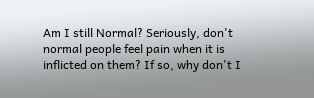Am I still Normal? Seriously, don't normal people feel pain when it is inflicted on them? If so, why don't I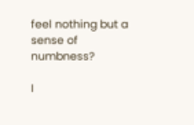feel nothing but a sense of numbness?

I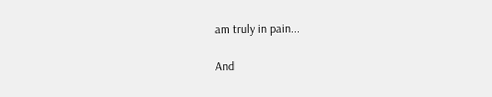am truly in pain...

And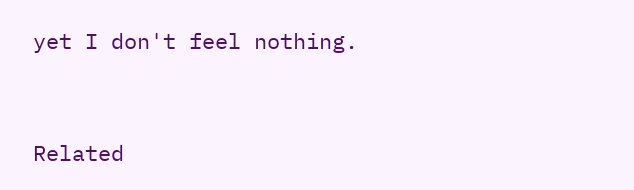yet I don't feel nothing.


Related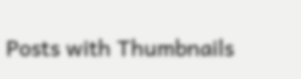Posts with Thumbnails